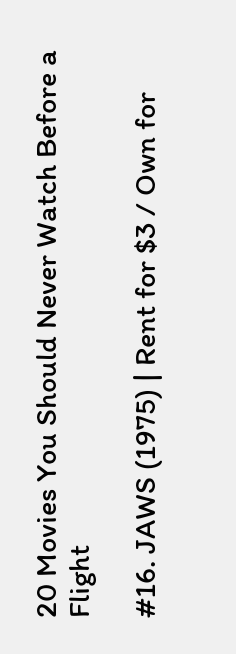20 Movies You Should Never Watch Before a Flight

#16. JAWS (1975) | Rent for $3 / Own for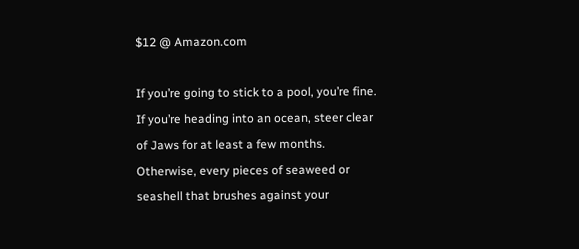$12 @ Amazon.com

If you’re going to stick to a pool, you’re fine. If you’re heading into an ocean, steer clear of Jaws for at least a few months. Otherwise, every pieces of seaweed or seashell that brushes against your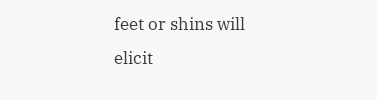feet or shins will elicit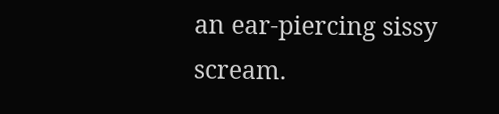an ear-piercing sissy scream.